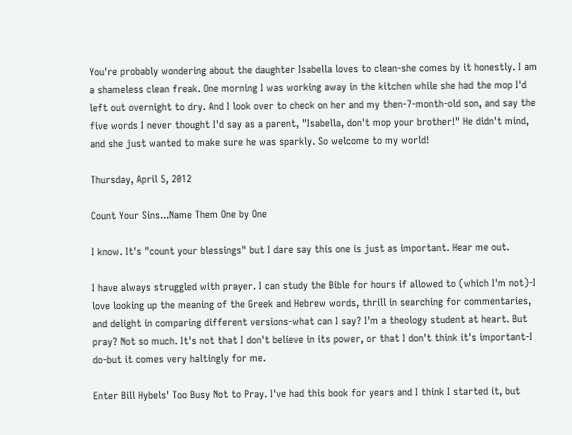You're probably wondering about the daughter Isabella loves to clean-she comes by it honestly. I am a shameless clean freak. One morning I was working away in the kitchen while she had the mop I'd left out overnight to dry. And I look over to check on her and my then-7-month-old son, and say the five words I never thought I'd say as a parent, "Isabella, don't mop your brother!" He didn't mind, and she just wanted to make sure he was sparkly. So welcome to my world!

Thursday, April 5, 2012

Count Your Sins...Name Them One by One

I know. It's "count your blessings" but I dare say this one is just as important. Hear me out.

I have always struggled with prayer. I can study the Bible for hours if allowed to (which I'm not)-I love looking up the meaning of the Greek and Hebrew words, thrill in searching for commentaries, and delight in comparing different versions-what can I say? I'm a theology student at heart. But pray? Not so much. It's not that I don't believe in its power, or that I don't think it's important-I do-but it comes very haltingly for me.

Enter Bill Hybels' Too Busy Not to Pray. I've had this book for years and I think I started it, but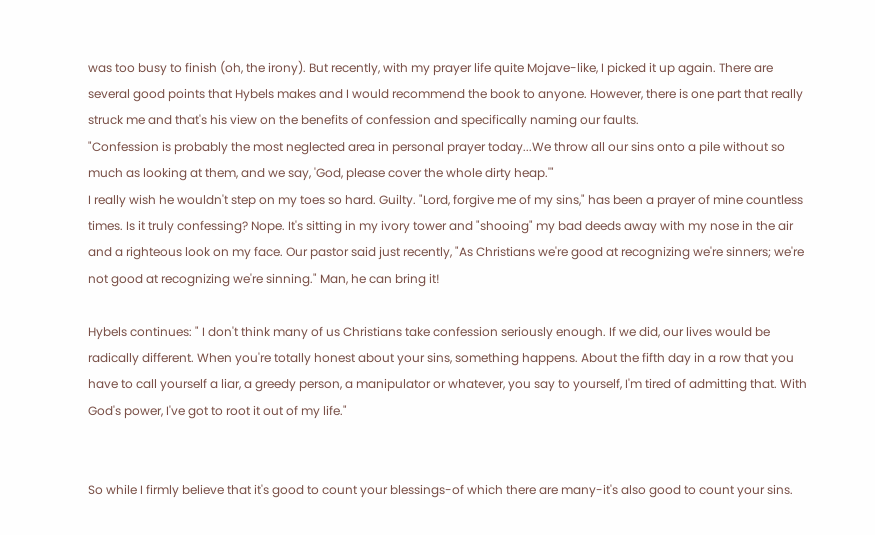was too busy to finish (oh, the irony). But recently, with my prayer life quite Mojave-like, I picked it up again. There are several good points that Hybels makes and I would recommend the book to anyone. However, there is one part that really struck me and that's his view on the benefits of confession and specifically naming our faults.
"Confession is probably the most neglected area in personal prayer today...We throw all our sins onto a pile without so much as looking at them, and we say, 'God, please cover the whole dirty heap.'"
I really wish he wouldn't step on my toes so hard. Guilty. "Lord, forgive me of my sins," has been a prayer of mine countless times. Is it truly confessing? Nope. It's sitting in my ivory tower and "shooing" my bad deeds away with my nose in the air and a righteous look on my face. Our pastor said just recently, "As Christians we're good at recognizing we're sinners; we're not good at recognizing we're sinning." Man, he can bring it!

Hybels continues: " I don't think many of us Christians take confession seriously enough. If we did, our lives would be radically different. When you're totally honest about your sins, something happens. About the fifth day in a row that you have to call yourself a liar, a greedy person, a manipulator or whatever, you say to yourself, I'm tired of admitting that. With God's power, I've got to root it out of my life."


So while I firmly believe that it's good to count your blessings-of which there are many-it's also good to count your sins.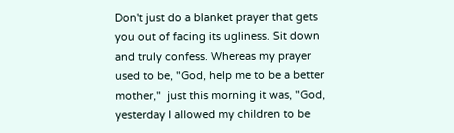Don't just do a blanket prayer that gets you out of facing its ugliness. Sit down and truly confess. Whereas my prayer used to be, "God, help me to be a better mother,"  just this morning it was, "God, yesterday I allowed my children to be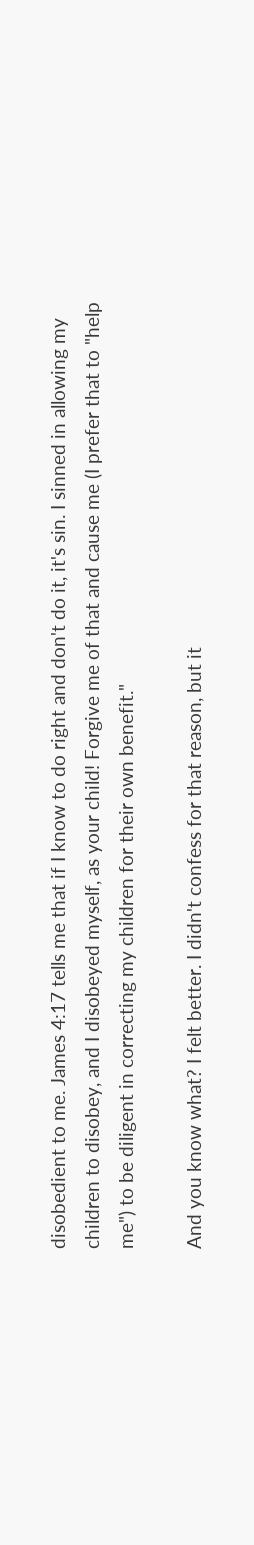disobedient to me. James 4:17 tells me that if I know to do right and don't do it, it's sin. I sinned in allowing my children to disobey, and I disobeyed myself, as your child! Forgive me of that and cause me (I prefer that to "help me") to be diligent in correcting my children for their own benefit."

And you know what? I felt better. I didn't confess for that reason, but it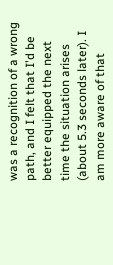was a recognition of a wrong path, and I felt that I'd be better equipped the next time the situation arises (about 5.3 seconds later). I am more aware of that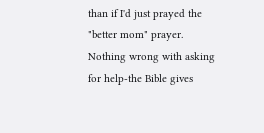than if I'd just prayed the "better mom" prayer. Nothing wrong with asking for help-the Bible gives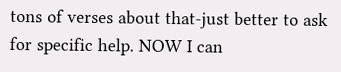tons of verses about that-just better to ask for specific help. NOW I can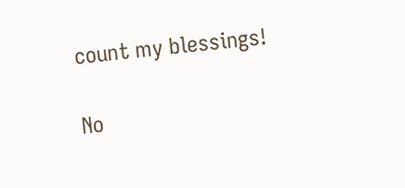count my blessings!

No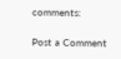comments:

Post a Comment